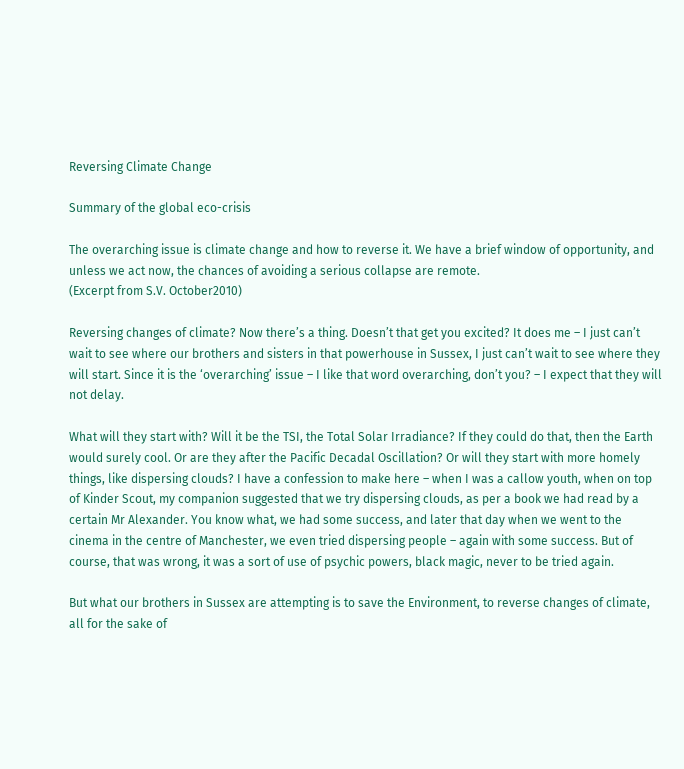Reversing Climate Change

Summary of the global eco-crisis

The overarching issue is climate change and how to reverse it. We have a brief window of opportunity, and unless we act now, the chances of avoiding a serious collapse are remote.
(Excerpt from S.V. October2010)

Reversing changes of climate? Now there’s a thing. Doesn’t that get you excited? It does me – I just can’t wait to see where our brothers and sisters in that powerhouse in Sussex, I just can’t wait to see where they will start. Since it is the ‘overarching’ issue – I like that word overarching, don’t you? – I expect that they will not delay.

What will they start with? Will it be the TSI, the Total Solar Irradiance? If they could do that, then the Earth would surely cool. Or are they after the Pacific Decadal Oscillation? Or will they start with more homely things, like dispersing clouds? I have a confession to make here – when I was a callow youth, when on top of Kinder Scout, my companion suggested that we try dispersing clouds, as per a book we had read by a certain Mr Alexander. You know what, we had some success, and later that day when we went to the cinema in the centre of Manchester, we even tried dispersing people – again with some success. But of course, that was wrong, it was a sort of use of psychic powers, black magic, never to be tried again.

But what our brothers in Sussex are attempting is to save the Environment, to reverse changes of climate, all for the sake of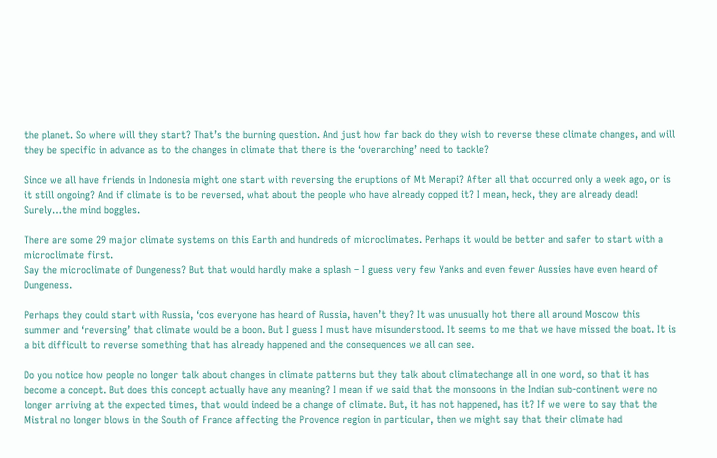the planet. So where will they start? That’s the burning question. And just how far back do they wish to reverse these climate changes, and will they be specific in advance as to the changes in climate that there is the ‘overarching’ need to tackle?

Since we all have friends in Indonesia might one start with reversing the eruptions of Mt Merapi? After all that occurred only a week ago, or is it still ongoing? And if climate is to be reversed, what about the people who have already copped it? I mean, heck, they are already dead! Surely…the mind boggles.

There are some 29 major climate systems on this Earth and hundreds of microclimates. Perhaps it would be better and safer to start with a microclimate first.
Say the microclimate of Dungeness? But that would hardly make a splash – I guess very few Yanks and even fewer Aussies have even heard of Dungeness.

Perhaps they could start with Russia, ‘cos everyone has heard of Russia, haven’t they? It was unusually hot there all around Moscow this summer and ‘reversing’ that climate would be a boon. But I guess I must have misunderstood. It seems to me that we have missed the boat. It is a bit difficult to reverse something that has already happened and the consequences we all can see.

Do you notice how people no longer talk about changes in climate patterns but they talk about climatechange all in one word, so that it has become a concept. But does this concept actually have any meaning? I mean if we said that the monsoons in the Indian sub-continent were no longer arriving at the expected times, that would indeed be a change of climate. But, it has not happened, has it? If we were to say that the Mistral no longer blows in the South of France affecting the Provence region in particular, then we might say that their climate had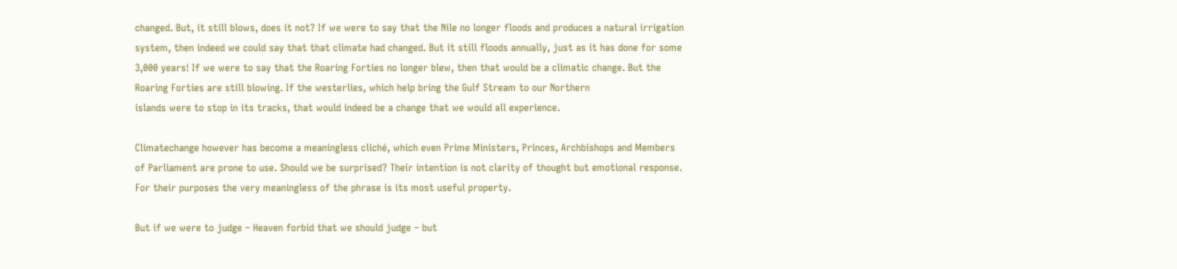changed. But, it still blows, does it not? If we were to say that the Nile no longer floods and produces a natural irrigation system, then indeed we could say that that climate had changed. But it still floods annually, just as it has done for some 3,000 years! If we were to say that the Roaring Forties no longer blew, then that would be a climatic change. But the Roaring Forties are still blowing. If the westerlies, which help bring the Gulf Stream to our Northern
islands were to stop in its tracks, that would indeed be a change that we would all experience.

Climatechange however has become a meaningless cliché, which even Prime Ministers, Princes, Archbishops and Members of Parliament are prone to use. Should we be surprised? Their intention is not clarity of thought but emotional response. For their purposes the very meaningless of the phrase is its most useful property.

But if we were to judge – Heaven forbid that we should judge – but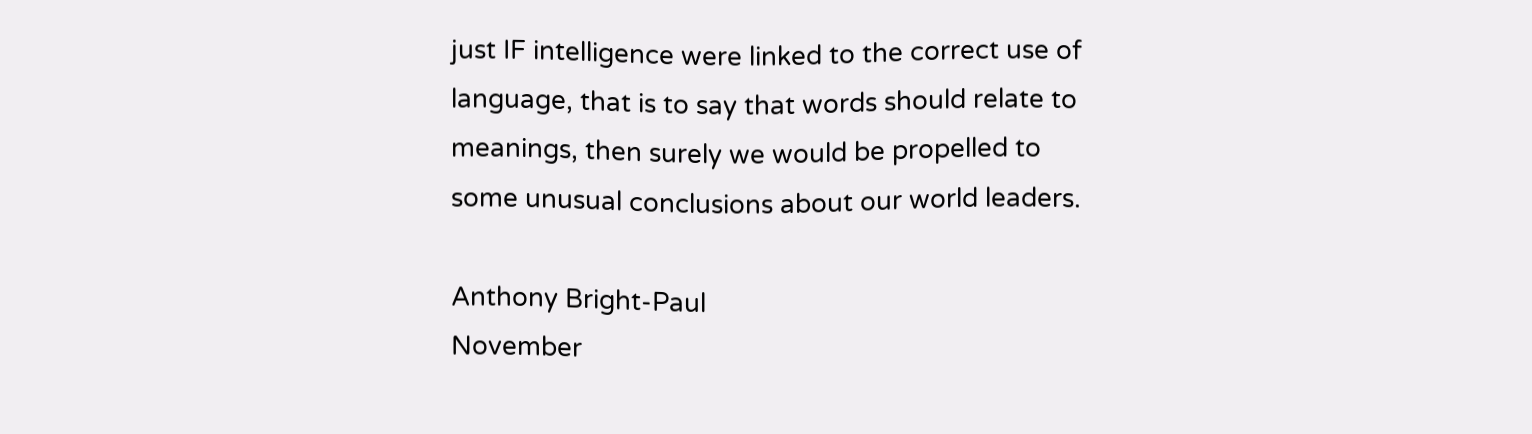just IF intelligence were linked to the correct use of language, that is to say that words should relate to meanings, then surely we would be propelled to some unusual conclusions about our world leaders.

Anthony Bright-Paul
November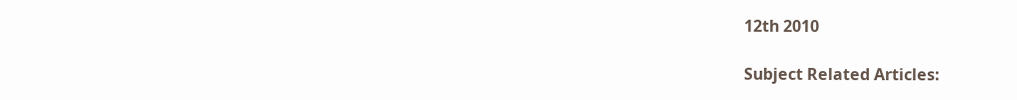12th 2010

Subject Related Articles: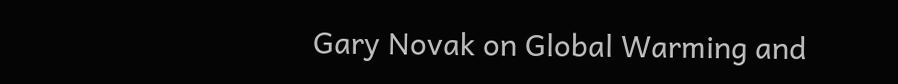Gary Novak on Global Warming and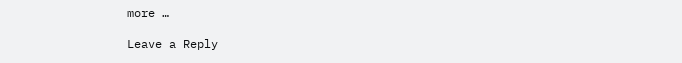more …

Leave a Reply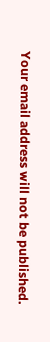Your email address will not be published.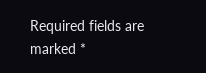Required fields are marked *